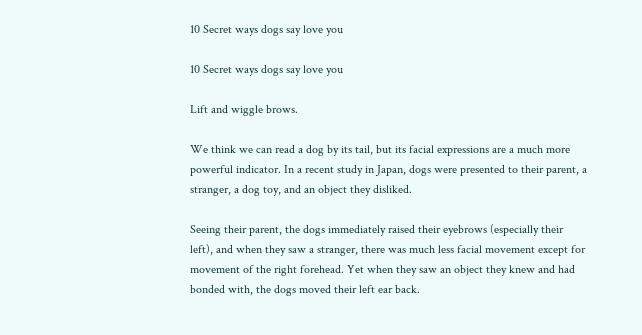10 Secret ways dogs say love you

10 Secret ways dogs say love you

Lift and wiggle brows.

We think we can read a dog by its tail, but its facial expressions are a much more powerful indicator. In a recent study in Japan, dogs were presented to their parent, a stranger, a dog toy, and an object they disliked.

Seeing their parent, the dogs immediately raised their eyebrows (especially their left), and when they saw a stranger, there was much less facial movement except for movement of the right forehead. Yet when they saw an object they knew and had bonded with, the dogs moved their left ear back.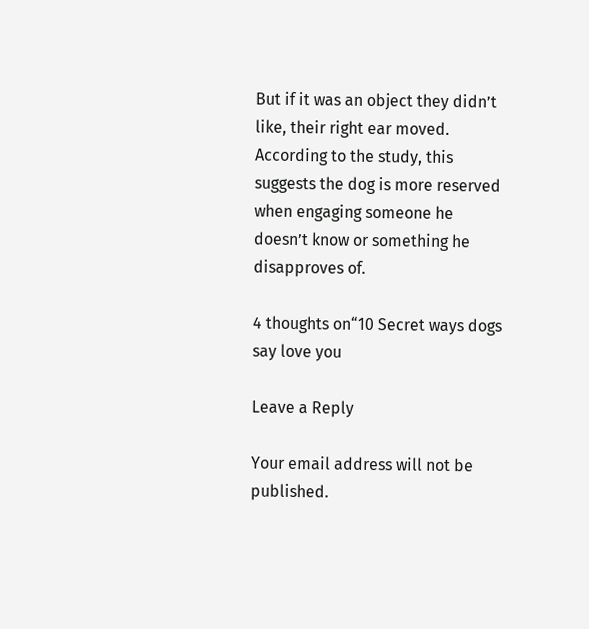But if it was an object they didn’t like, their right ear moved. According to the study, this suggests the dog is more reserved when engaging someone he doesn’t know or something he disapproves of.

4 thoughts on“10 Secret ways dogs say love you

Leave a Reply

Your email address will not be published.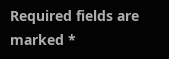Required fields are marked *